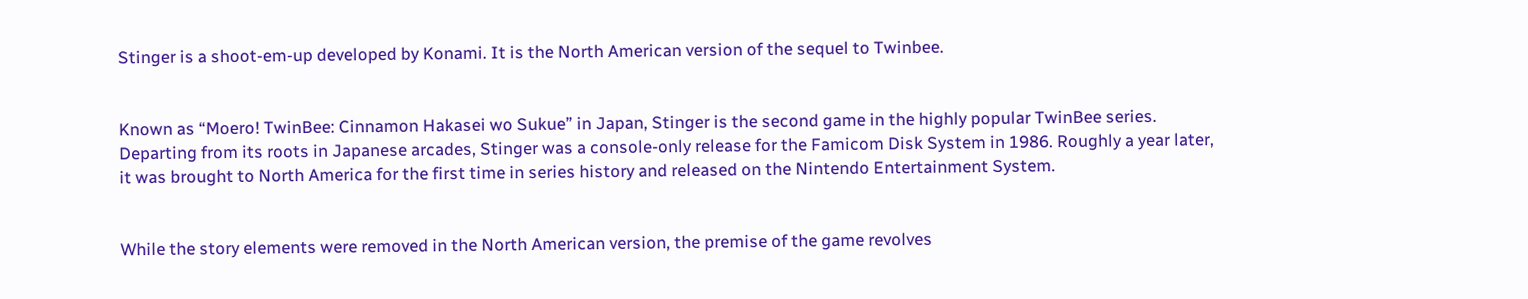Stinger is a shoot-em-up developed by Konami. It is the North American version of the sequel to Twinbee.


Known as “Moero! TwinBee: Cinnamon Hakasei wo Sukue” in Japan, Stinger is the second game in the highly popular TwinBee series. Departing from its roots in Japanese arcades, Stinger was a console-only release for the Famicom Disk System in 1986. Roughly a year later, it was brought to North America for the first time in series history and released on the Nintendo Entertainment System.


While the story elements were removed in the North American version, the premise of the game revolves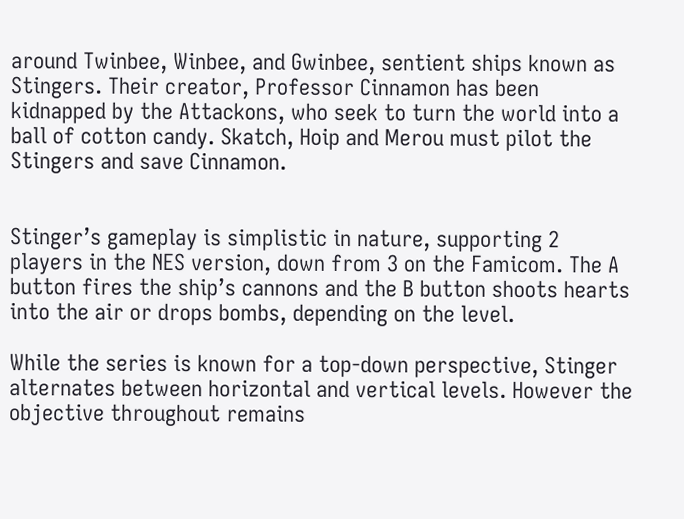around Twinbee, Winbee, and Gwinbee, sentient ships known as Stingers. Their creator, Professor Cinnamon has been kidnapped by the Attackons, who seek to turn the world into a ball of cotton candy. Skatch, Hoip and Merou must pilot the Stingers and save Cinnamon.


Stinger’s gameplay is simplistic in nature, supporting 2 players in the NES version, down from 3 on the Famicom. The A button fires the ship’s cannons and the B button shoots hearts into the air or drops bombs, depending on the level.

While the series is known for a top-down perspective, Stinger alternates between horizontal and vertical levels. However the objective throughout remains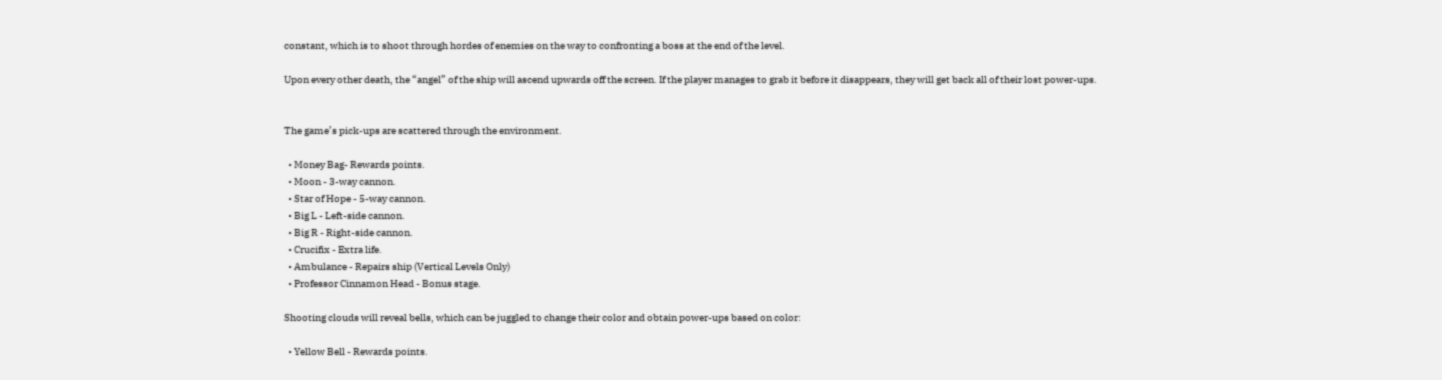constant, which is to shoot through hordes of enemies on the way to confronting a boss at the end of the level.

Upon every other death, the “angel” of the ship will ascend upwards off the screen. If the player manages to grab it before it disappears, they will get back all of their lost power-ups.


The game’s pick-ups are scattered through the environment.

  • Money Bag- Rewards points.
  • Moon - 3-way cannon.
  • Star of Hope - 5-way cannon.
  • Big L - Left-side cannon.
  • Big R - Right-side cannon.
  • Crucifix - Extra life.
  • Ambulance - Repairs ship (Vertical Levels Only)
  • Professor Cinnamon Head - Bonus stage.

Shooting clouds will reveal bells, which can be juggled to change their color and obtain power-ups based on color:

  • Yellow Bell - Rewards points.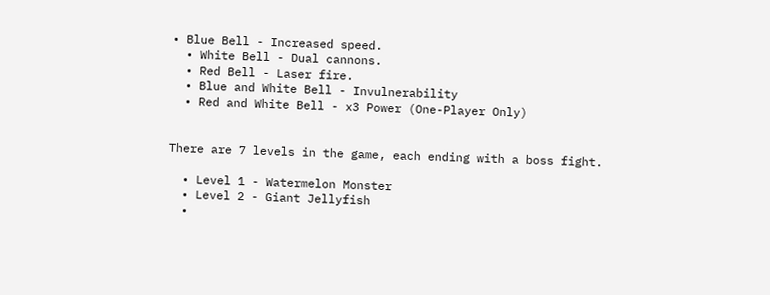• Blue Bell - Increased speed.
  • White Bell - Dual cannons.
  • Red Bell - Laser fire.
  • Blue and White Bell - Invulnerability
  • Red and White Bell - x3 Power (One-Player Only)


There are 7 levels in the game, each ending with a boss fight.

  • Level 1 - Watermelon Monster
  • Level 2 - Giant Jellyfish
  •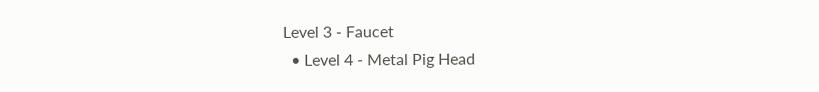Level 3 - Faucet
  • Level 4 - Metal Pig Head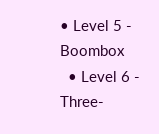• Level 5 - Boombox
  • Level 6 - Three-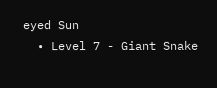eyed Sun
  • Level 7 - Giant Snake